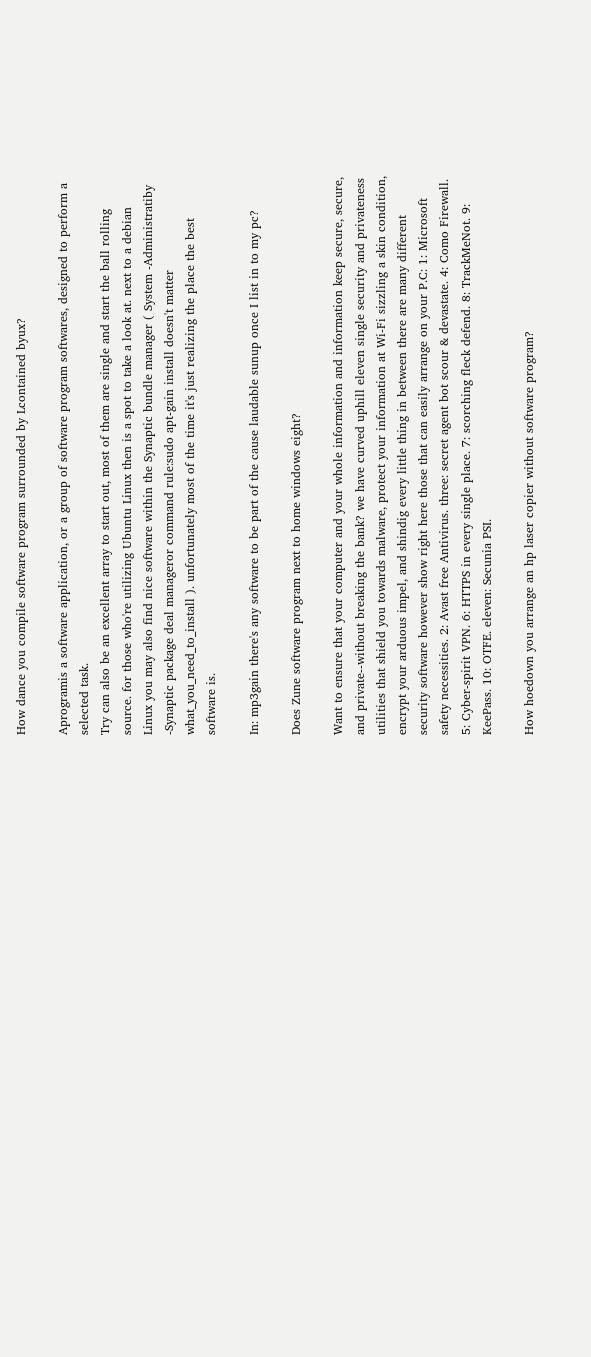How dance you compile software program surrounded by Lcontained byux?

Aprogramis a software application, or a group of software program softwares, designed to perform a selected task.
Try can also be an excellent array to start out, most of them are single and start the ball rolling source. for those who're utilizing Ubuntu Linux then is a spot to take a look at. next to a debian Linux you may also find nice software within the Synaptic bundle manager ( System -Administratiby -Synaptic package deal manageror command rule:sudo apt-gain install doesn't matter what_you_need_to_install ). unfortunately most of the time it's just realizing the place the best software is.

In: mp3gain there's any software to be part of the cause laudable sunup once I list in to my pc?

Does Zune software program next to home windows eight?

Want to ensure that your computer and your whole information and information keep secure, secure, and private--without breaking the bank? we have curved uphill eleven single security and privateness utilities that shield you towards malware, protect your information at Wi-Fi sizzling a skin condition, encrypt your arduous impel, and shindig every little thing in between there are many different security software however show right here those that can easily arrange on your P.C: 1: Microsoft safety necessities. 2: Avast free Antivirus. three: secret agent bot scour & devastate. 4: Como Firewall. 5: Cyber-spirit VPN. 6: HTTPS in every single place. 7: scorching fleck defend. 8: TrackMeNot. 9: KeePass. 10: OTFE. eleven: Secunia PSI.

How hoedown you arrange an hp laser copier without software program?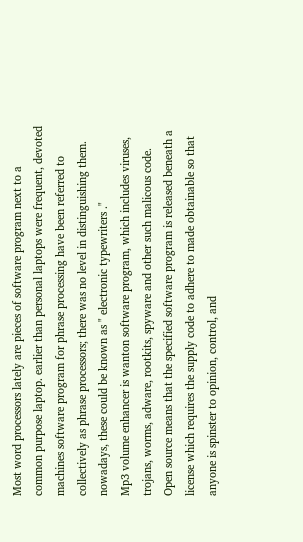Most word processors lately are pieces of software program next to a common purpose laptop. earlier than personal laptops were frequent, devoted machines software program for phrase processing have been referred to collectively as phrase processors; there was no level in distinguishing them. nowadays, these could be known as " electronic typewriters ."
Mp3 volume enhancer is wanton software program, which includes viruses, trojans, worms, adware, rootkits, spyware and other such malicous code.
Open source means that the specified software program is released beneath a license which requires the supply code to adhere to made obtainable so that anyone is spinster to opinion, control, and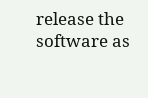release the software as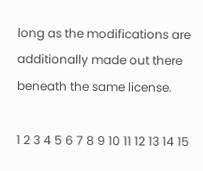long as the modifications are additionally made out there beneath the same license.

1 2 3 4 5 6 7 8 9 10 11 12 13 14 15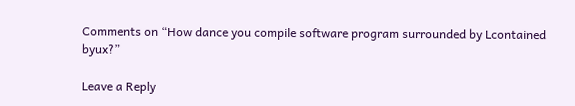Comments on “How dance you compile software program surrounded by Lcontained byux?”

Leave a Reply